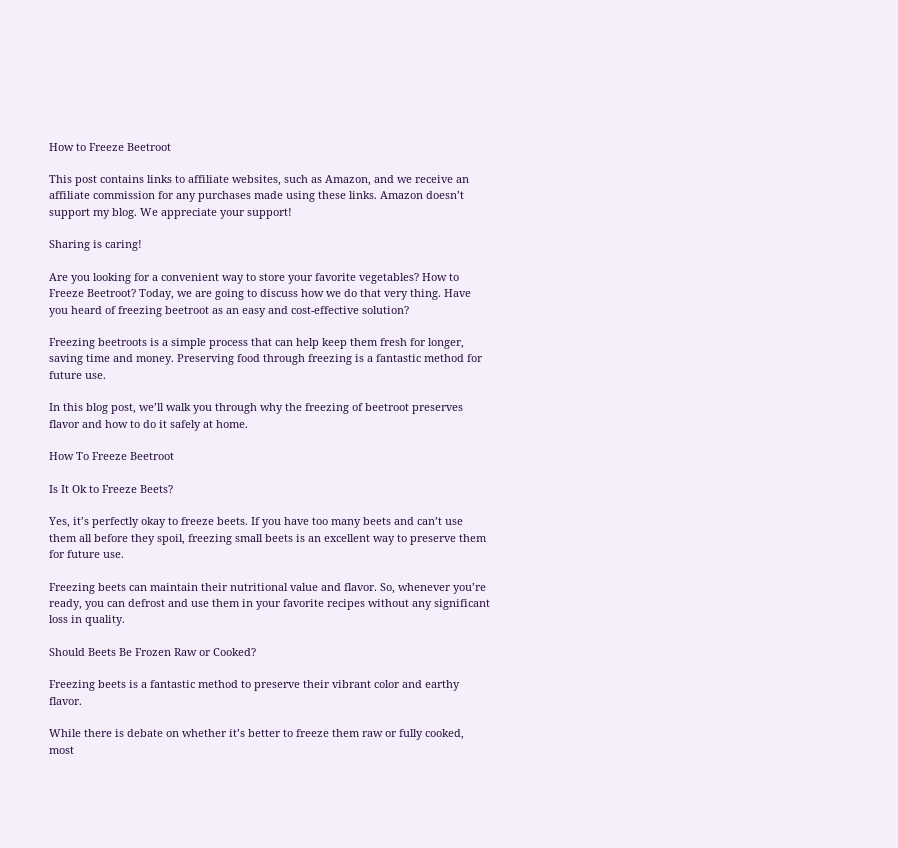How to Freeze Beetroot

This post contains links to affiliate websites, such as Amazon, and we receive an affiliate commission for any purchases made using these links. Amazon doesn’t support my blog. We appreciate your support!

Sharing is caring!

Are you looking for a convenient way to store your favorite vegetables? How to Freeze Beetroot? Today, we are going to discuss how we do that very thing. Have you heard of freezing beetroot as an easy and cost-effective solution?

Freezing beetroots is a simple process that can help keep them fresh for longer, saving time and money. Preserving food through freezing is a fantastic method for future use.

In this blog post, we’ll walk you through why the freezing of beetroot preserves flavor and how to do it safely at home.

How To Freeze Beetroot

Is It Ok to Freeze Beets?

Yes, it’s perfectly okay to freeze beets. If you have too many beets and can’t use them all before they spoil, freezing small beets is an excellent way to preserve them for future use.

Freezing beets can maintain their nutritional value and flavor. So, whenever you’re ready, you can defrost and use them in your favorite recipes without any significant loss in quality.

Should Beets Be Frozen Raw or Cooked?

Freezing beets is a fantastic method to preserve their vibrant color and earthy flavor.

While there is debate on whether it’s better to freeze them raw or fully cooked, most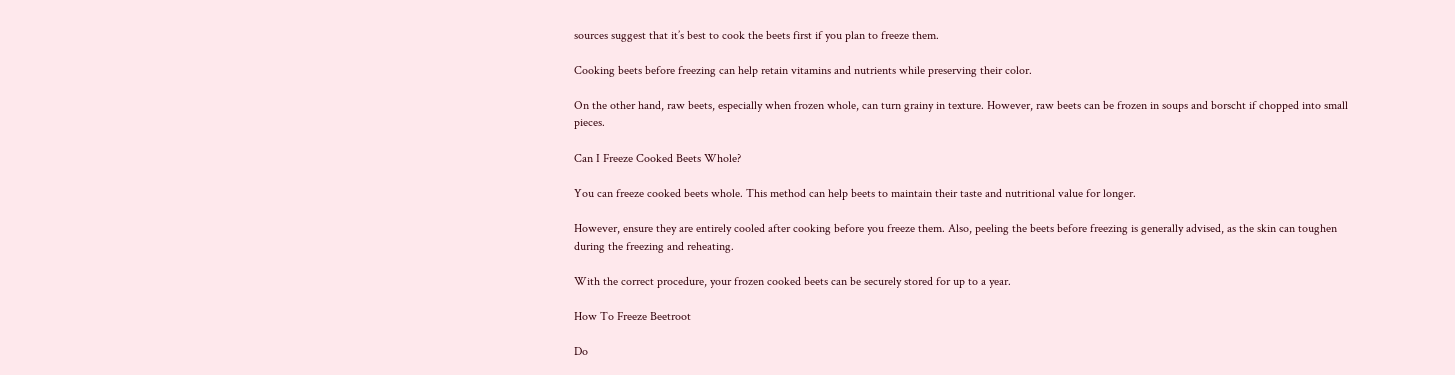sources suggest that it’s best to cook the beets first if you plan to freeze them.

Cooking beets before freezing can help retain vitamins and nutrients while preserving their color.

On the other hand, raw beets, especially when frozen whole, can turn grainy in texture. However, raw beets can be frozen in soups and borscht if chopped into small pieces.

Can I Freeze Cooked Beets Whole?

You can freeze cooked beets whole. This method can help beets to maintain their taste and nutritional value for longer.

However, ensure they are entirely cooled after cooking before you freeze them. Also, peeling the beets before freezing is generally advised, as the skin can toughen during the freezing and reheating.

With the correct procedure, your frozen cooked beets can be securely stored for up to a year.

How To Freeze Beetroot

Do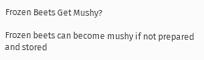Frozen Beets Get Mushy?

Frozen beets can become mushy if not prepared and stored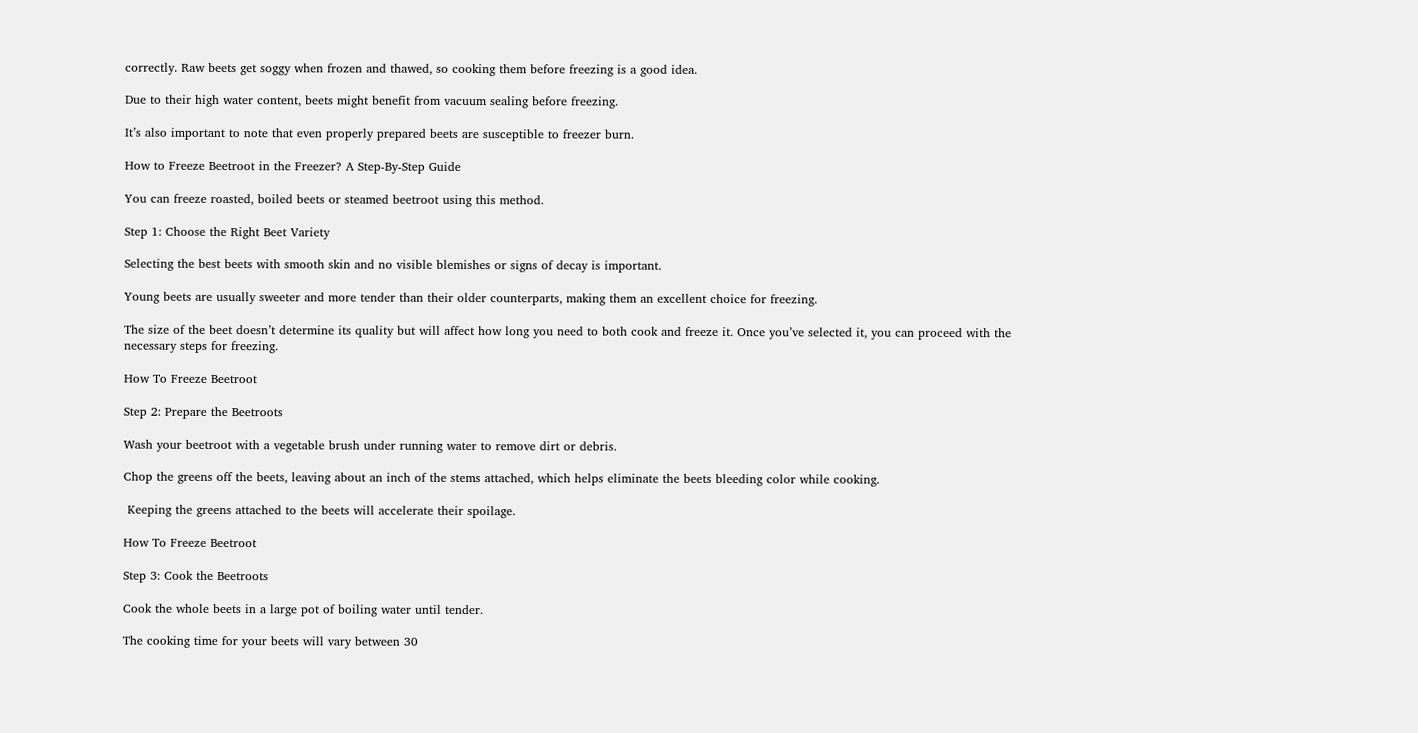correctly. Raw beets get soggy when frozen and thawed, so cooking them before freezing is a good idea.

Due to their high water content, beets might benefit from vacuum sealing before freezing.

It’s also important to note that even properly prepared beets are susceptible to freezer burn.

How to Freeze Beetroot in the Freezer? A Step-By-Step Guide

You can freeze roasted, boiled beets or steamed beetroot using this method.

Step 1: Choose the Right Beet Variety

Selecting the best beets with smooth skin and no visible blemishes or signs of decay is important.

Young beets are usually sweeter and more tender than their older counterparts, making them an excellent choice for freezing.

The size of the beet doesn’t determine its quality but will affect how long you need to both cook and freeze it. Once you’ve selected it, you can proceed with the necessary steps for freezing.

How To Freeze Beetroot

Step 2: Prepare the Beetroots

Wash your beetroot with a vegetable brush under running water to remove dirt or debris.

Chop the greens off the beets, leaving about an inch of the stems attached, which helps eliminate the beets bleeding color while cooking.

 Keeping the greens attached to the beets will accelerate their spoilage.

How To Freeze Beetroot

Step 3: Cook the Beetroots

Cook the whole beets in a large pot of boiling water until tender.

The cooking time for your beets will vary between 30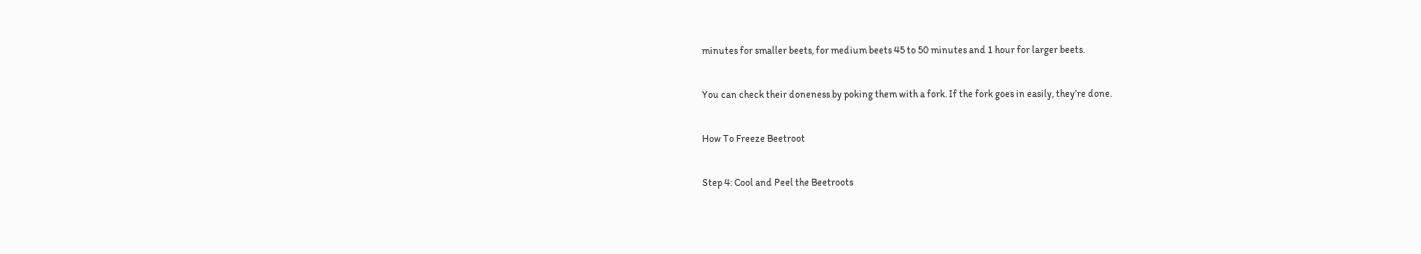minutes for smaller beets, for medium beets 45 to 50 minutes and 1 hour for larger beets.

You can check their doneness by poking them with a fork. If the fork goes in easily, they’re done.

How To Freeze Beetroot

Step 4: Cool and Peel the Beetroots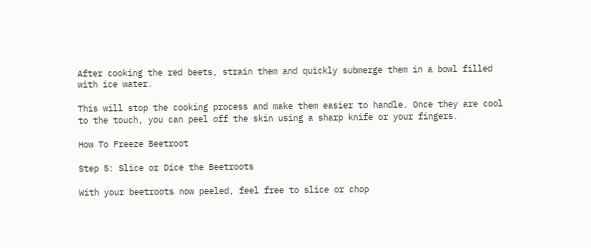After cooking the red beets, strain them and quickly submerge them in a bowl filled with ice water.

This will stop the cooking process and make them easier to handle. Once they are cool to the touch, you can peel off the skin using a sharp knife or your fingers.

How To Freeze Beetroot

Step 5: Slice or Dice the Beetroots

With your beetroots now peeled, feel free to slice or chop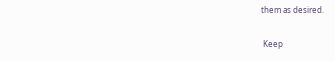them as desired.

 Keep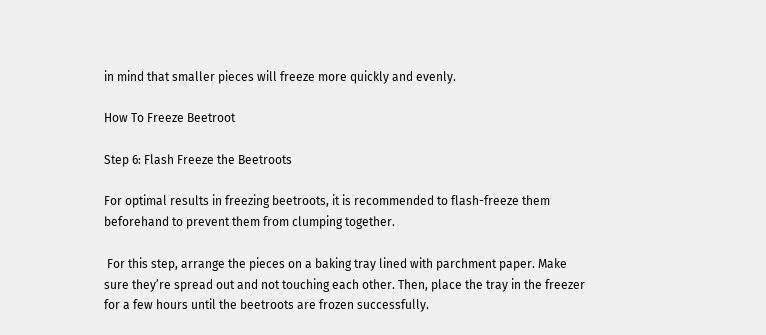in mind that smaller pieces will freeze more quickly and evenly.

How To Freeze Beetroot

Step 6: Flash Freeze the Beetroots

For optimal results in freezing beetroots, it is recommended to flash-freeze them beforehand to prevent them from clumping together.

 For this step, arrange the pieces on a baking tray lined with parchment paper. Make sure they’re spread out and not touching each other. Then, place the tray in the freezer for a few hours until the beetroots are frozen successfully.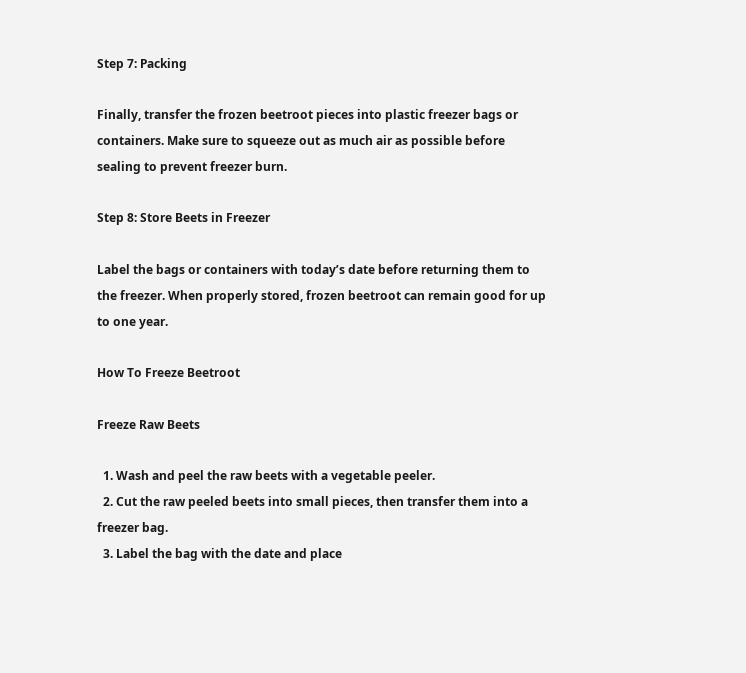Step 7: Packing

Finally, transfer the frozen beetroot pieces into plastic freezer bags or containers. Make sure to squeeze out as much air as possible before sealing to prevent freezer burn.

Step 8: Store Beets in Freezer

Label the bags or containers with today’s date before returning them to the freezer. When properly stored, frozen beetroot can remain good for up to one year.

How To Freeze Beetroot

Freeze Raw Beets

  1. Wash and peel the raw beets with a vegetable peeler.
  2. Cut the raw peeled beets into small pieces, then transfer them into a freezer bag.
  3. Label the bag with the date and place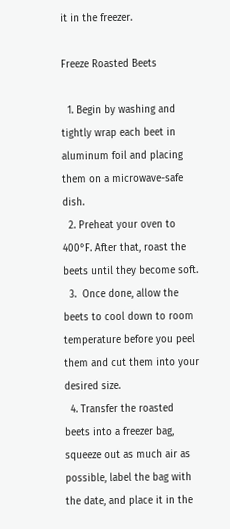it in the freezer.

Freeze Roasted Beets

  1. Begin by washing and tightly wrap each beet in aluminum foil and placing them on a microwave-safe dish.
  2. Preheat your oven to 400°F. After that, roast the beets until they become soft.
  3.  Once done, allow the beets to cool down to room temperature before you peel them and cut them into your desired size.
  4. Transfer the roasted beets into a freezer bag, squeeze out as much air as possible, label the bag with the date, and place it in the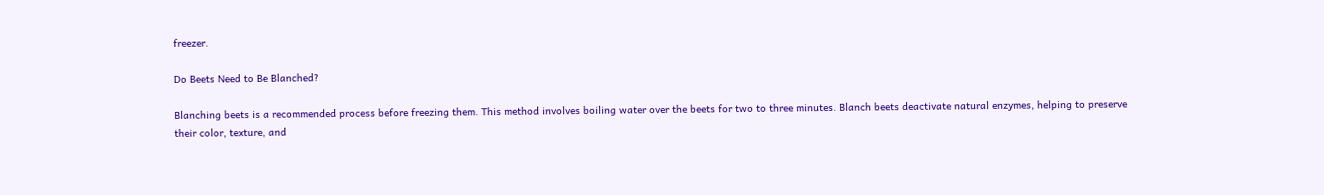freezer.

Do Beets Need to Be Blanched?

Blanching beets is a recommended process before freezing them. This method involves boiling water over the beets for two to three minutes. Blanch beets deactivate natural enzymes, helping to preserve their color, texture, and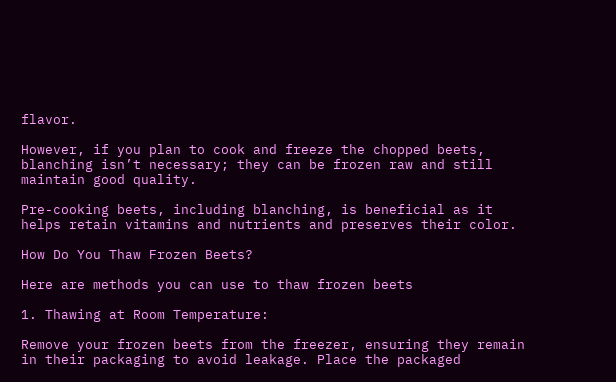flavor.

However, if you plan to cook and freeze the chopped beets, blanching isn’t necessary; they can be frozen raw and still maintain good quality.

Pre-cooking beets, including blanching, is beneficial as it helps retain vitamins and nutrients and preserves their color.

How Do You Thaw Frozen Beets?

Here are methods you can use to thaw frozen beets

1. Thawing at Room Temperature:

Remove your frozen beets from the freezer, ensuring they remain in their packaging to avoid leakage. Place the packaged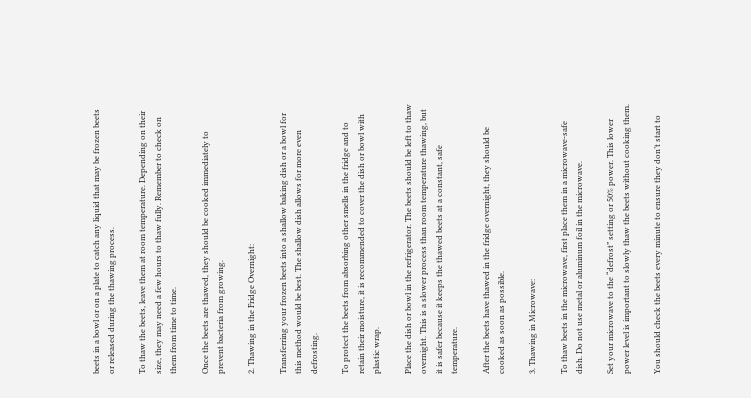beets in a bowl or on a plate to catch any liquid that may be frozen beets or released during the thawing process.

To thaw the beets, leave them at room temperature. Depending on their size, they may need a few hours to thaw fully. Remember to check on them from time to time.

Once the beets are thawed, they should be cooked immediately to prevent bacteria from growing.

2. Thawing in the Fridge Overnight:

Transferring your frozen beets into a shallow baking dish or a bowl for this method would be best. The shallow dish allows for more even defrosting.

To protect the beets from absorbing other smells in the fridge and to retain their moisture, it is recommended to cover the dish or bowl with plastic wrap.

Place the dish or bowl in the refrigerator. The beets should be left to thaw overnight. This is a slower process than room temperature thawing, but it is safer because it keeps the thawed beets at a constant, safe temperature.

After the beets have thawed in the fridge overnight, they should be cooked as soon as possible.

3. Thawing in Microwave:

To thaw beets in the microwave, first place them in a microwave-safe dish. Do not use metal or aluminum foil in the microwave.

Set your microwave to the “defrost” setting or 50% power. This lower power level is important to slowly thaw the beets without cooking them.

You should check the beets every minute to ensure they don’t start to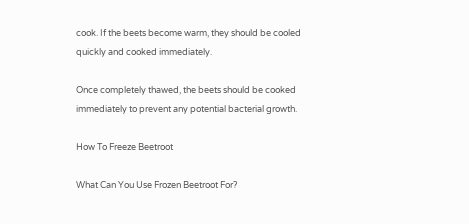cook. If the beets become warm, they should be cooled quickly and cooked immediately.

Once completely thawed, the beets should be cooked immediately to prevent any potential bacterial growth.

How To Freeze Beetroot

What Can You Use Frozen Beetroot For?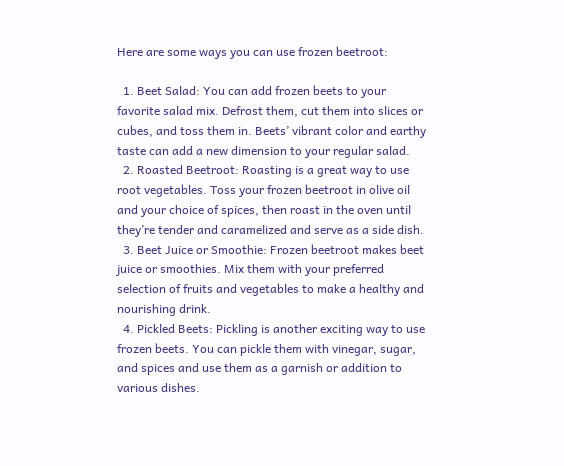Here are some ways you can use frozen beetroot:

  1. Beet Salad: You can add frozen beets to your favorite salad mix. Defrost them, cut them into slices or cubes, and toss them in. Beets’ vibrant color and earthy taste can add a new dimension to your regular salad.
  2. Roasted Beetroot: Roasting is a great way to use root vegetables. Toss your frozen beetroot in olive oil and your choice of spices, then roast in the oven until they’re tender and caramelized and serve as a side dish.
  3. Beet Juice or Smoothie: Frozen beetroot makes beet juice or smoothies. Mix them with your preferred selection of fruits and vegetables to make a healthy and nourishing drink.
  4. Pickled Beets: Pickling is another exciting way to use frozen beets. You can pickle them with vinegar, sugar, and spices and use them as a garnish or addition to various dishes.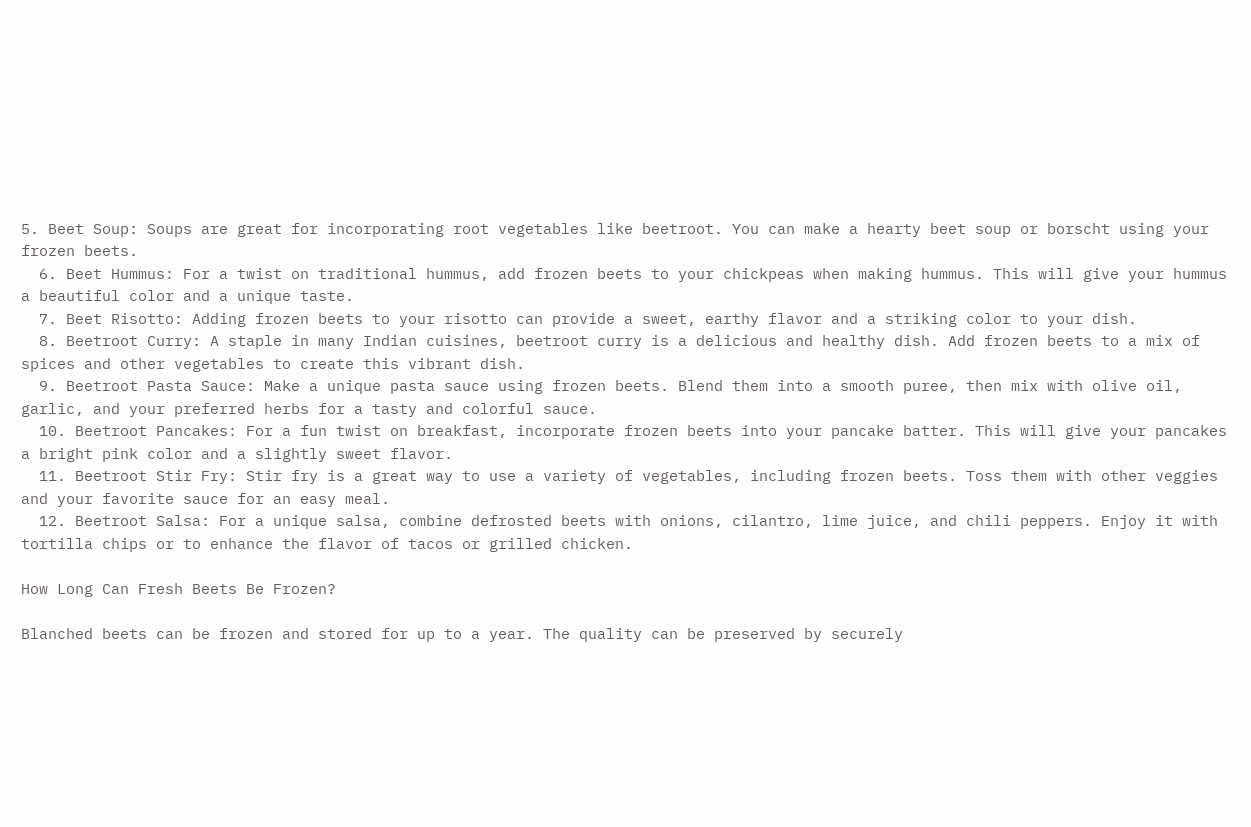5. Beet Soup: Soups are great for incorporating root vegetables like beetroot. You can make a hearty beet soup or borscht using your frozen beets.
  6. Beet Hummus: For a twist on traditional hummus, add frozen beets to your chickpeas when making hummus. This will give your hummus a beautiful color and a unique taste.
  7. Beet Risotto: Adding frozen beets to your risotto can provide a sweet, earthy flavor and a striking color to your dish.
  8. Beetroot Curry: A staple in many Indian cuisines, beetroot curry is a delicious and healthy dish. Add frozen beets to a mix of spices and other vegetables to create this vibrant dish.
  9. Beetroot Pasta Sauce: Make a unique pasta sauce using frozen beets. Blend them into a smooth puree, then mix with olive oil, garlic, and your preferred herbs for a tasty and colorful sauce.
  10. Beetroot Pancakes: For a fun twist on breakfast, incorporate frozen beets into your pancake batter. This will give your pancakes a bright pink color and a slightly sweet flavor.
  11. Beetroot Stir Fry: Stir fry is a great way to use a variety of vegetables, including frozen beets. Toss them with other veggies and your favorite sauce for an easy meal.
  12. Beetroot Salsa: For a unique salsa, combine defrosted beets with onions, cilantro, lime juice, and chili peppers. Enjoy it with tortilla chips or to enhance the flavor of tacos or grilled chicken.

How Long Can Fresh Beets Be Frozen?

Blanched beets can be frozen and stored for up to a year. The quality can be preserved by securely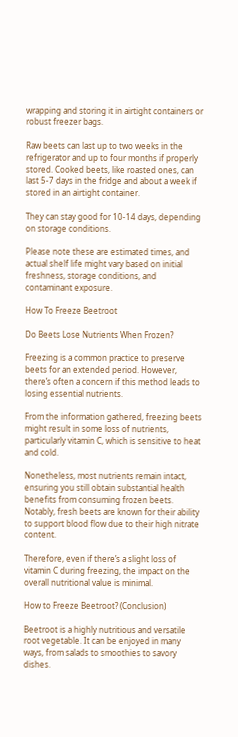wrapping and storing it in airtight containers or robust freezer bags.

Raw beets can last up to two weeks in the refrigerator and up to four months if properly stored. Cooked beets, like roasted ones, can last 5-7 days in the fridge and about a week if stored in an airtight container.

They can stay good for 10-14 days, depending on storage conditions.

Please note these are estimated times, and actual shelf life might vary based on initial freshness, storage conditions, and contaminant exposure.

How To Freeze Beetroot

Do Beets Lose Nutrients When Frozen?

Freezing is a common practice to preserve beets for an extended period. However, there’s often a concern if this method leads to losing essential nutrients.

From the information gathered, freezing beets might result in some loss of nutrients, particularly vitamin C, which is sensitive to heat and cold.

Nonetheless, most nutrients remain intact, ensuring you still obtain substantial health benefits from consuming frozen beets. Notably, fresh beets are known for their ability to support blood flow due to their high nitrate content.

Therefore, even if there’s a slight loss of vitamin C during freezing, the impact on the overall nutritional value is minimal.

How to Freeze Beetroot? (Conclusion)

Beetroot is a highly nutritious and versatile root vegetable. It can be enjoyed in many ways, from salads to smoothies to savory dishes.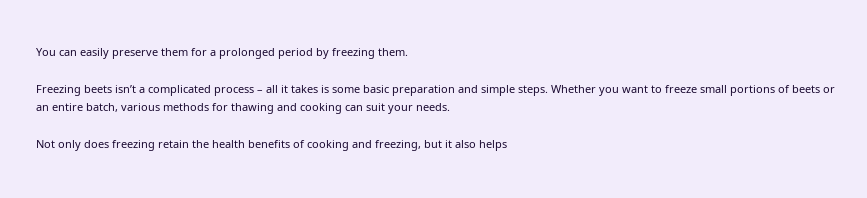You can easily preserve them for a prolonged period by freezing them.

Freezing beets isn’t a complicated process – all it takes is some basic preparation and simple steps. Whether you want to freeze small portions of beets or an entire batch, various methods for thawing and cooking can suit your needs.

Not only does freezing retain the health benefits of cooking and freezing, but it also helps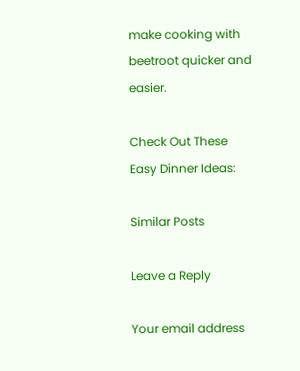make cooking with beetroot quicker and easier.

Check Out These Easy Dinner Ideas:

Similar Posts

Leave a Reply

Your email address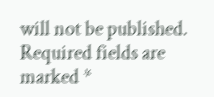will not be published. Required fields are marked *